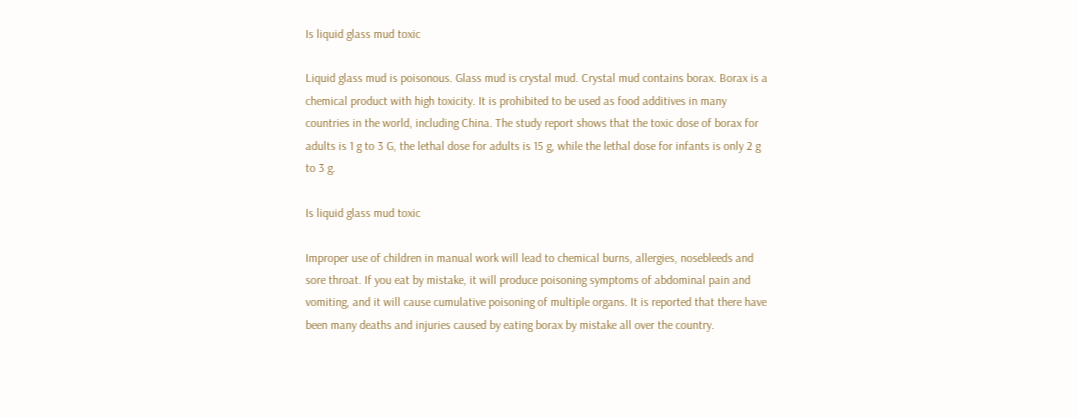Is liquid glass mud toxic

Liquid glass mud is poisonous. Glass mud is crystal mud. Crystal mud contains borax. Borax is a chemical product with high toxicity. It is prohibited to be used as food additives in many countries in the world, including China. The study report shows that the toxic dose of borax for adults is 1 g to 3 G, the lethal dose for adults is 15 g, while the lethal dose for infants is only 2 g to 3 g.

Is liquid glass mud toxic

Improper use of children in manual work will lead to chemical burns, allergies, nosebleeds and sore throat. If you eat by mistake, it will produce poisoning symptoms of abdominal pain and vomiting, and it will cause cumulative poisoning of multiple organs. It is reported that there have been many deaths and injuries caused by eating borax by mistake all over the country.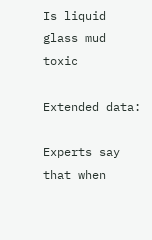Is liquid glass mud toxic

Extended data:

Experts say that when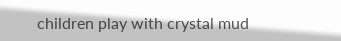children play with crystal mud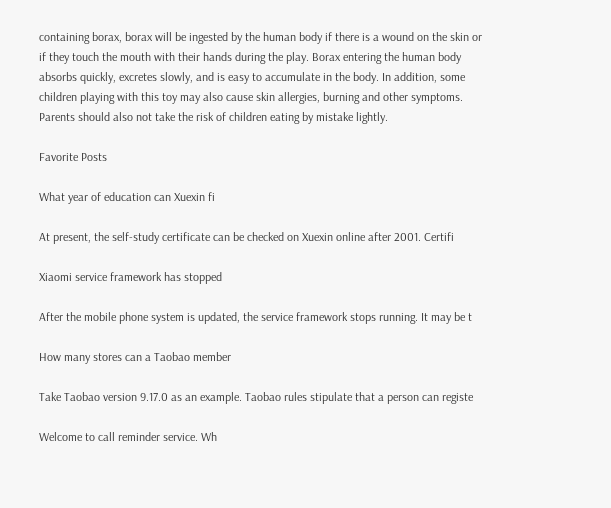containing borax, borax will be ingested by the human body if there is a wound on the skin or if they touch the mouth with their hands during the play. Borax entering the human body absorbs quickly, excretes slowly, and is easy to accumulate in the body. In addition, some children playing with this toy may also cause skin allergies, burning and other symptoms. Parents should also not take the risk of children eating by mistake lightly.

Favorite Posts

What year of education can Xuexin fi

At present, the self-study certificate can be checked on Xuexin online after 2001. Certifi

Xiaomi service framework has stopped

After the mobile phone system is updated, the service framework stops running. It may be t

How many stores can a Taobao member

Take Taobao version 9.17.0 as an example. Taobao rules stipulate that a person can registe

Welcome to call reminder service. Wh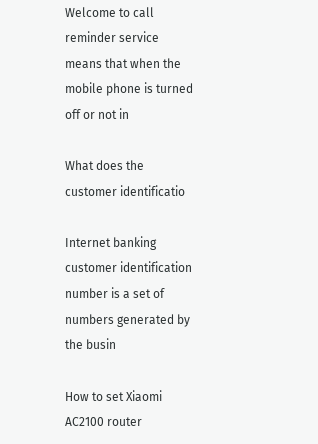Welcome to call reminder service means that when the mobile phone is turned off or not in

What does the customer identificatio

Internet banking customer identification number is a set of numbers generated by the busin

How to set Xiaomi AC2100 router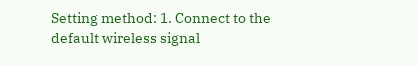Setting method: 1. Connect to the default wireless signal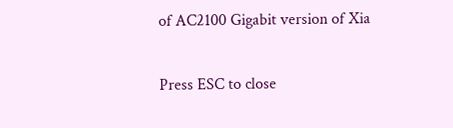of AC2100 Gigabit version of Xia

Press ESC to close